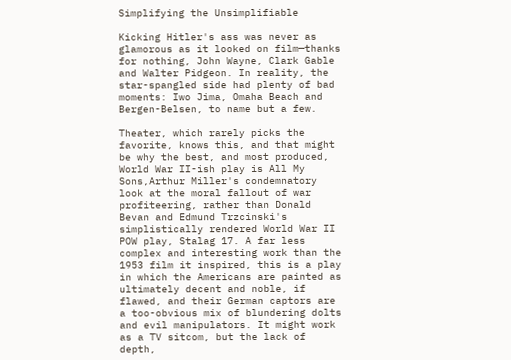Simplifying the Unsimplifiable

Kicking Hitler's ass was never as glamorous as it looked on film—thanks for nothing, John Wayne, Clark Gable and Walter Pidgeon. In reality, the star-spangled side had plenty of bad moments: Iwo Jima, Omaha Beach and Bergen-Belsen, to name but a few.

Theater, which rarely picks the favorite, knows this, and that might be why the best, and most produced, World War II-ish play is All My Sons,Arthur Miller's condemnatory look at the moral fallout of war profiteering, rather than Donald Bevan and Edmund Trzcinski's simplistically rendered World War II POW play, Stalag 17. A far less complex and interesting work than the 1953 film it inspired, this is a play in which the Americans are painted as ultimately decent and noble, if flawed, and their German captors are a too-obvious mix of blundering dolts and evil manipulators. It might work as a TV sitcom, but the lack of depth,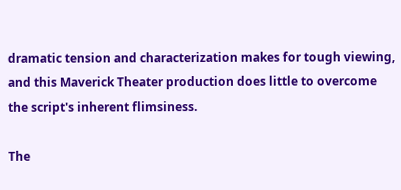dramatic tension and characterization makes for tough viewing, and this Maverick Theater production does little to overcome the script's inherent flimsiness.

The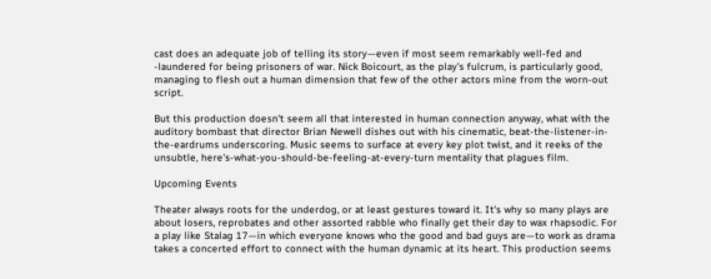cast does an adequate job of telling its story—even if most seem remarkably well-fed and -laundered for being prisoners of war. Nick Boicourt, as the play's fulcrum, is particularly good, managing to flesh out a human dimension that few of the other actors mine from the worn-out script.

But this production doesn't seem all that interested in human connection anyway, what with the auditory bombast that director Brian Newell dishes out with his cinematic, beat-the-listener-in-the-eardrums underscoring. Music seems to surface at every key plot twist, and it reeks of the unsubtle, here's-what-you-should-be-feeling-at-every-turn mentality that plagues film.

Upcoming Events

Theater always roots for the underdog, or at least gestures toward it. It's why so many plays are about losers, reprobates and other assorted rabble who finally get their day to wax rhapsodic. For a play like Stalag 17—in which everyone knows who the good and bad guys are—to work as drama takes a concerted effort to connect with the human dynamic at its heart. This production seems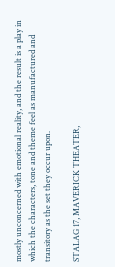mostly unconcerned with emotional reality, and the result is a play in which the characters, tone and theme feel as manufactured and transitory as the set they occur upon.

STALAG 17, MAVERICK THEATER,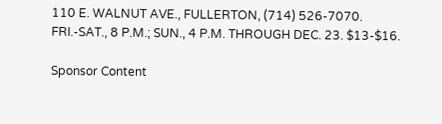110 E. WALNUT AVE., FULLERTON, (714) 526-7070. FRI.-SAT., 8 P.M.; SUN., 4 P.M. THROUGH DEC. 23. $13-$16.

Sponsor Content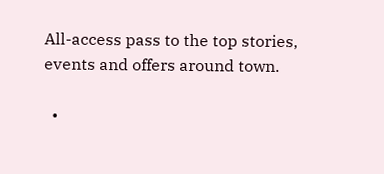All-access pass to the top stories, events and offers around town.

  •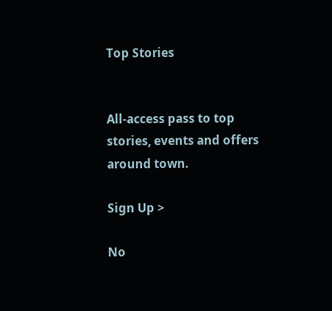Top Stories


All-access pass to top stories, events and offers around town.

Sign Up >

No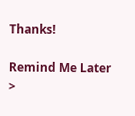Thanks!

Remind Me Later >